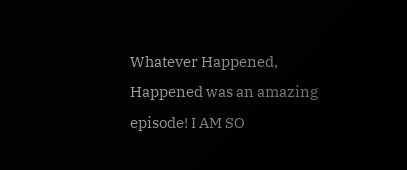Whatever Happened, Happened was an amazing episode! I AM SO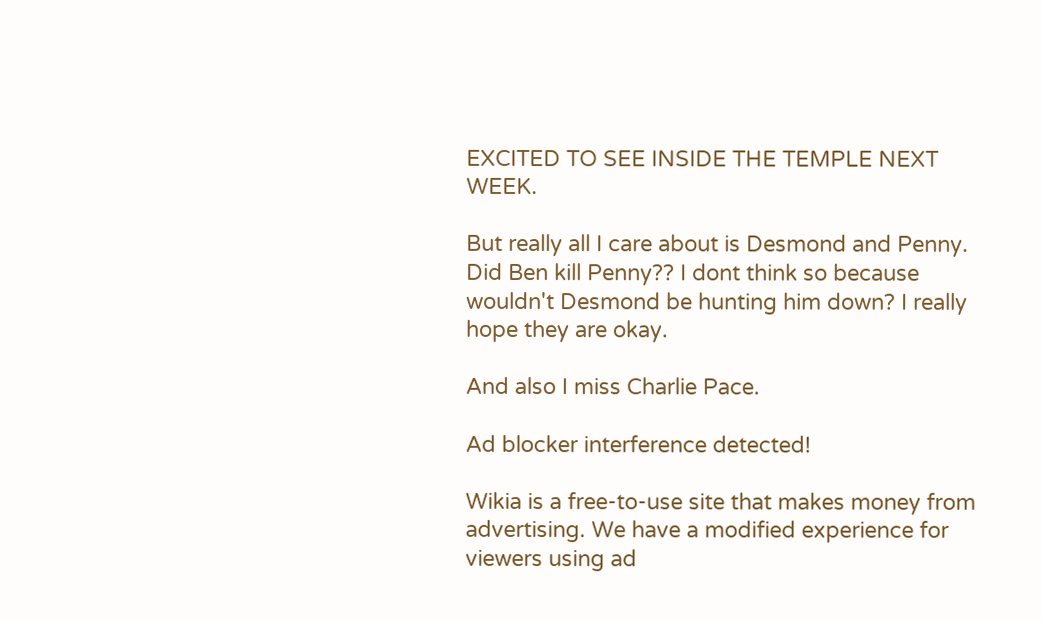EXCITED TO SEE INSIDE THE TEMPLE NEXT WEEK.

But really all I care about is Desmond and Penny. Did Ben kill Penny?? I dont think so because wouldn't Desmond be hunting him down? I really hope they are okay.

And also I miss Charlie Pace.

Ad blocker interference detected!

Wikia is a free-to-use site that makes money from advertising. We have a modified experience for viewers using ad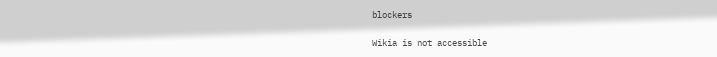blockers

Wikia is not accessible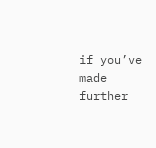if you’ve made further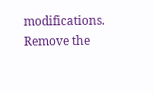modifications. Remove the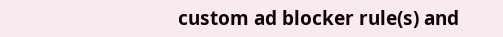custom ad blocker rule(s) and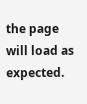the page will load as expected.